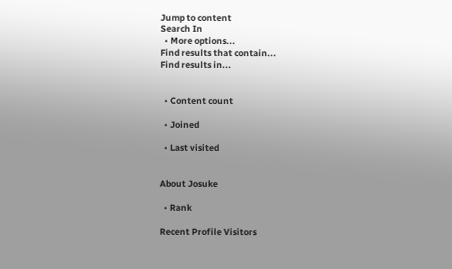Jump to content
Search In
  • More options...
Find results that contain...
Find results in...


  • Content count

  • Joined

  • Last visited


About Josuke

  • Rank

Recent Profile Visitors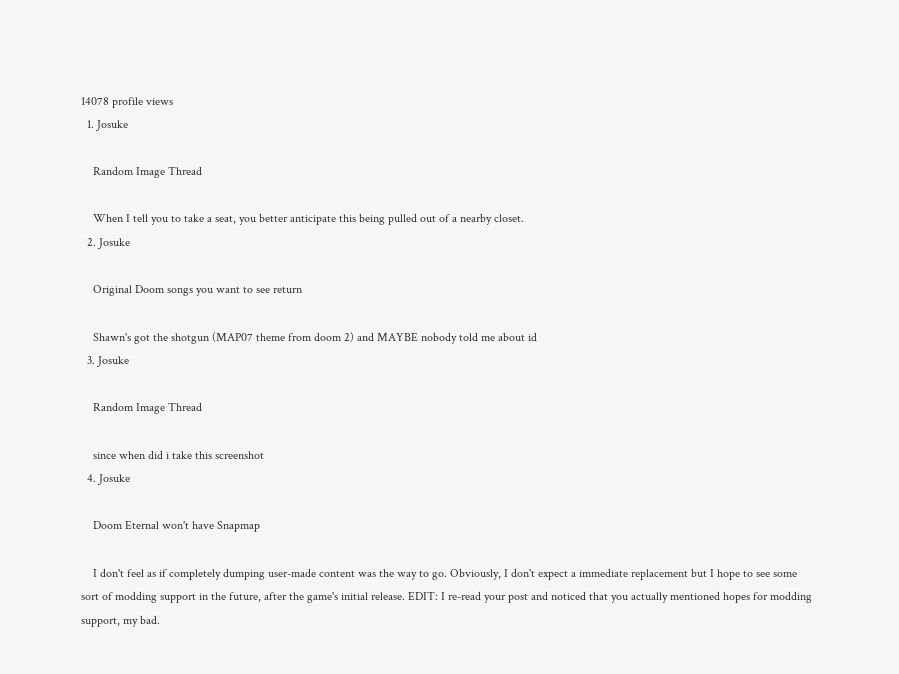14078 profile views
  1. Josuke

    Random Image Thread

    When I tell you to take a seat, you better anticipate this being pulled out of a nearby closet.
  2. Josuke

    Original Doom songs you want to see return

    Shawn's got the shotgun (MAP07 theme from doom 2) and MAYBE nobody told me about id
  3. Josuke

    Random Image Thread

    since when did i take this screenshot
  4. Josuke

    Doom Eternal won't have Snapmap

    I don't feel as if completely dumping user-made content was the way to go. Obviously, I don't expect a immediate replacement but I hope to see some sort of modding support in the future, after the game's initial release. EDIT: I re-read your post and noticed that you actually mentioned hopes for modding support, my bad.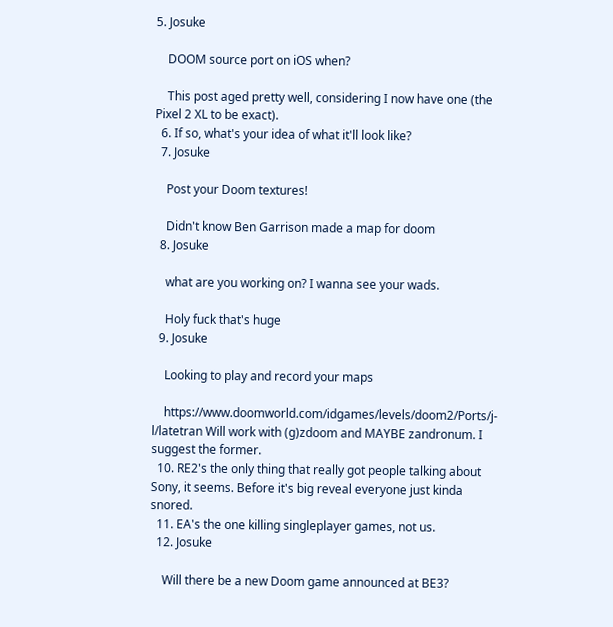5. Josuke

    DOOM source port on iOS when?

    This post aged pretty well, considering I now have one (the Pixel 2 XL to be exact).
  6. If so, what's your idea of what it'll look like?
  7. Josuke

    Post your Doom textures!

    Didn't know Ben Garrison made a map for doom
  8. Josuke

    what are you working on? I wanna see your wads.

    Holy fuck that's huge
  9. Josuke

    Looking to play and record your maps

    https://www.doomworld.com/idgames/levels/doom2/Ports/j-l/latetran Will work with (g)zdoom and MAYBE zandronum. I suggest the former.
  10. RE2's the only thing that really got people talking about Sony, it seems. Before it's big reveal everyone just kinda snored.
  11. EA's the one killing singleplayer games, not us.
  12. Josuke

    Will there be a new Doom game announced at BE3?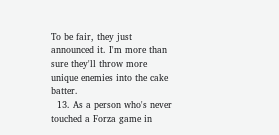To be fair, they just announced it. I'm more than sure they'll throw more unique enemies into the cake batter.
  13. As a person who's never touched a Forza game in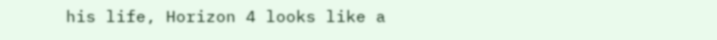his life, Horizon 4 looks like a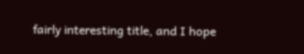fairly interesting title, and I hope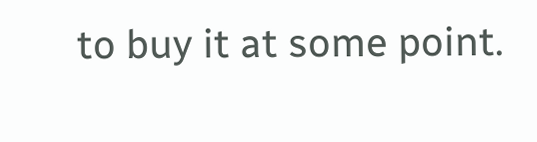to buy it at some point.